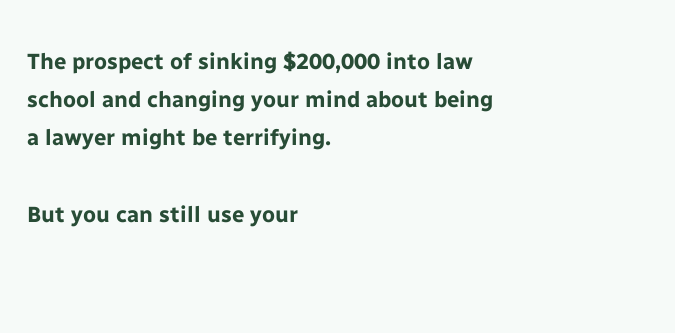The prospect of sinking $200,000 into law school and changing your mind about being a lawyer might be terrifying.

But you can still use your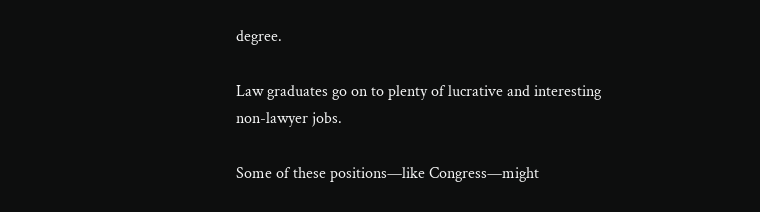degree.

Law graduates go on to plenty of lucrative and interesting non-lawyer jobs.

Some of these positions—like Congress—might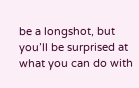be a longshot, but you’ll be surprised at what you can do with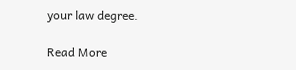your law degree.

Read More